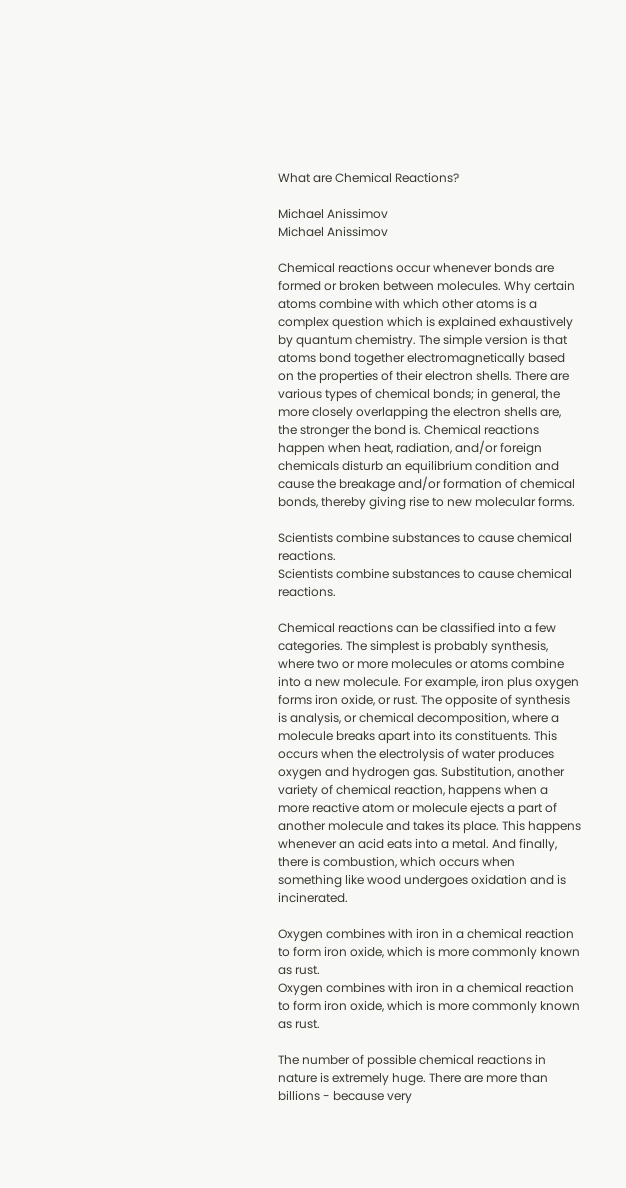What are Chemical Reactions?

Michael Anissimov
Michael Anissimov

Chemical reactions occur whenever bonds are formed or broken between molecules. Why certain atoms combine with which other atoms is a complex question which is explained exhaustively by quantum chemistry. The simple version is that atoms bond together electromagnetically based on the properties of their electron shells. There are various types of chemical bonds; in general, the more closely overlapping the electron shells are, the stronger the bond is. Chemical reactions happen when heat, radiation, and/or foreign chemicals disturb an equilibrium condition and cause the breakage and/or formation of chemical bonds, thereby giving rise to new molecular forms.

Scientists combine substances to cause chemical reactions.
Scientists combine substances to cause chemical reactions.

Chemical reactions can be classified into a few categories. The simplest is probably synthesis, where two or more molecules or atoms combine into a new molecule. For example, iron plus oxygen forms iron oxide, or rust. The opposite of synthesis is analysis, or chemical decomposition, where a molecule breaks apart into its constituents. This occurs when the electrolysis of water produces oxygen and hydrogen gas. Substitution, another variety of chemical reaction, happens when a more reactive atom or molecule ejects a part of another molecule and takes its place. This happens whenever an acid eats into a metal. And finally, there is combustion, which occurs when something like wood undergoes oxidation and is incinerated.

Oxygen combines with iron in a chemical reaction to form iron oxide, which is more commonly known as rust.
Oxygen combines with iron in a chemical reaction to form iron oxide, which is more commonly known as rust.

The number of possible chemical reactions in nature is extremely huge. There are more than billions - because very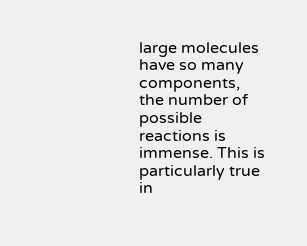large molecules have so many components, the number of possible reactions is immense. This is particularly true in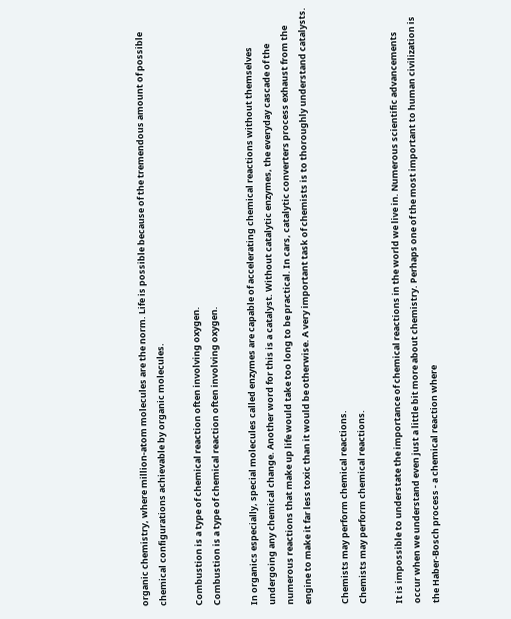organic chemistry, where million-atom molecules are the norm. Life is possible because of the tremendous amount of possible chemical configurations achievable by organic molecules.

Combustion is a type of chemical reaction often involving oxygen.
Combustion is a type of chemical reaction often involving oxygen.

In organics especially, special molecules called enzymes are capable of accelerating chemical reactions without themselves undergoing any chemical change. Another word for this is a catalyst. Without catalytic enzymes, the everyday cascade of the numerous reactions that make up life would take too long to be practical. In cars, catalytic converters process exhaust from the engine to make it far less toxic than it would be otherwise. A very important task of chemists is to thoroughly understand catalysts.

Chemists may perform chemical reactions.
Chemists may perform chemical reactions.

It is impossible to understate the importance of chemical reactions in the world we live in. Numerous scientific advancements occur when we understand even just a little bit more about chemistry. Perhaps one of the most important to human civilization is the Haber-Bosch process - a chemical reaction where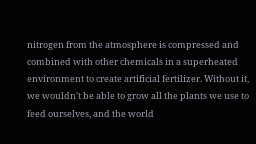nitrogen from the atmosphere is compressed and combined with other chemicals in a superheated environment to create artificial fertilizer. Without it, we wouldn't be able to grow all the plants we use to feed ourselves, and the world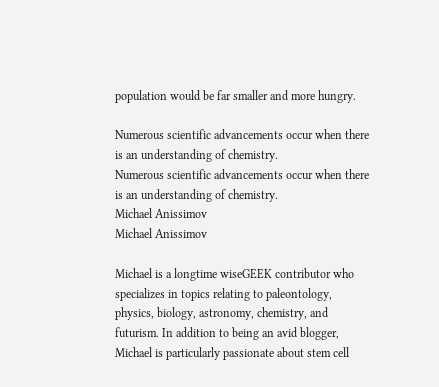population would be far smaller and more hungry.

Numerous scientific advancements occur when there is an understanding of chemistry.
Numerous scientific advancements occur when there is an understanding of chemistry.
Michael Anissimov
Michael Anissimov

Michael is a longtime wiseGEEK contributor who specializes in topics relating to paleontology, physics, biology, astronomy, chemistry, and futurism. In addition to being an avid blogger, Michael is particularly passionate about stem cell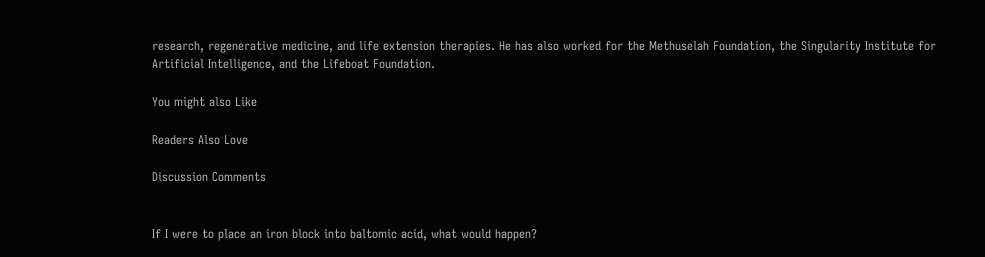research, regenerative medicine, and life extension therapies. He has also worked for the Methuselah Foundation, the Singularity Institute for Artificial Intelligence, and the Lifeboat Foundation.

You might also Like

Readers Also Love

Discussion Comments


If I were to place an iron block into baltomic acid, what would happen?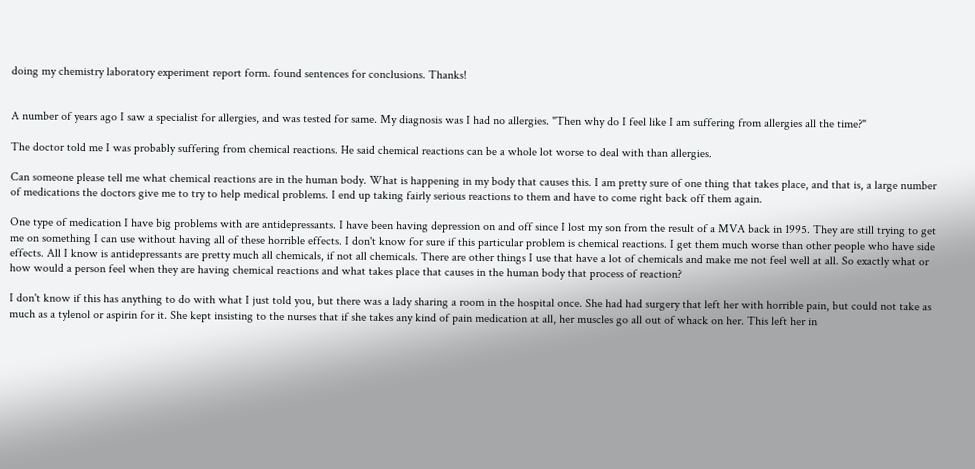doing my chemistry laboratory experiment report form. found sentences for conclusions. Thanks!


A number of years ago I saw a specialist for allergies, and was tested for same. My diagnosis was I had no allergies. "Then why do I feel like I am suffering from allergies all the time?"

The doctor told me I was probably suffering from chemical reactions. He said chemical reactions can be a whole lot worse to deal with than allergies.

Can someone please tell me what chemical reactions are in the human body. What is happening in my body that causes this. I am pretty sure of one thing that takes place, and that is, a large number of medications the doctors give me to try to help medical problems. I end up taking fairly serious reactions to them and have to come right back off them again.

One type of medication I have big problems with are antidepressants. I have been having depression on and off since I lost my son from the result of a MVA back in 1995. They are still trying to get me on something I can use without having all of these horrible effects. I don't know for sure if this particular problem is chemical reactions. I get them much worse than other people who have side effects. All I know is antidepressants are pretty much all chemicals, if not all chemicals. There are other things I use that have a lot of chemicals and make me not feel well at all. So exactly what or how would a person feel when they are having chemical reactions and what takes place that causes in the human body that process of reaction?

I don't know if this has anything to do with what I just told you, but there was a lady sharing a room in the hospital once. She had had surgery that left her with horrible pain, but could not take as much as a tylenol or aspirin for it. She kept insisting to the nurses that if she takes any kind of pain medication at all, her muscles go all out of whack on her. This left her in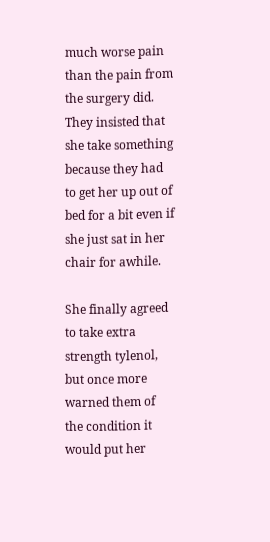much worse pain than the pain from the surgery did. They insisted that she take something because they had to get her up out of bed for a bit even if she just sat in her chair for awhile.

She finally agreed to take extra strength tylenol, but once more warned them of the condition it would put her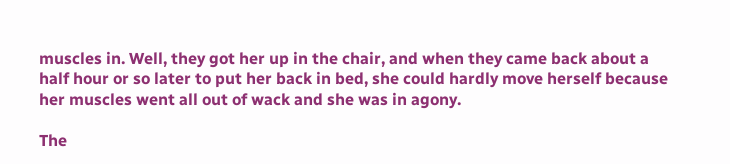muscles in. Well, they got her up in the chair, and when they came back about a half hour or so later to put her back in bed, she could hardly move herself because her muscles went all out of wack and she was in agony.

The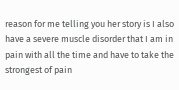reason for me telling you her story is I also have a severe muscle disorder that I am in pain with all the time and have to take the strongest of pain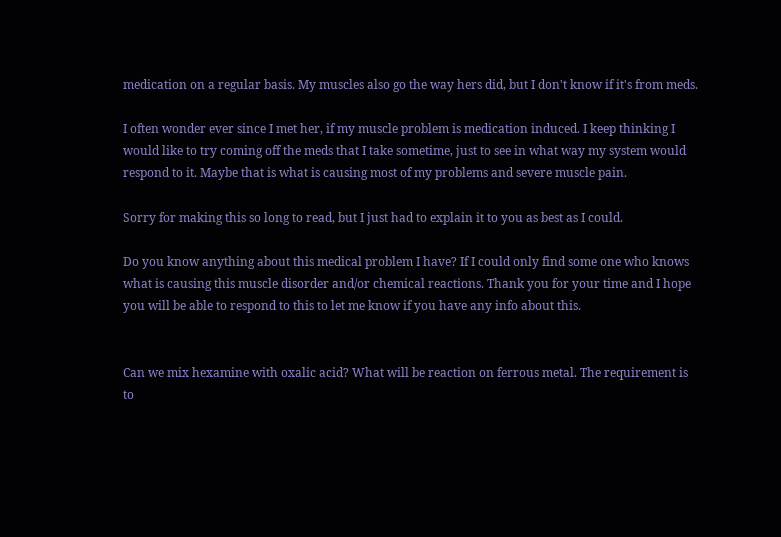medication on a regular basis. My muscles also go the way hers did, but I don't know if it's from meds.

I often wonder ever since I met her, if my muscle problem is medication induced. I keep thinking I would like to try coming off the meds that I take sometime, just to see in what way my system would respond to it. Maybe that is what is causing most of my problems and severe muscle pain.

Sorry for making this so long to read, but I just had to explain it to you as best as I could.

Do you know anything about this medical problem I have? If I could only find some one who knows what is causing this muscle disorder and/or chemical reactions. Thank you for your time and I hope you will be able to respond to this to let me know if you have any info about this.


Can we mix hexamine with oxalic acid? What will be reaction on ferrous metal. The requirement is to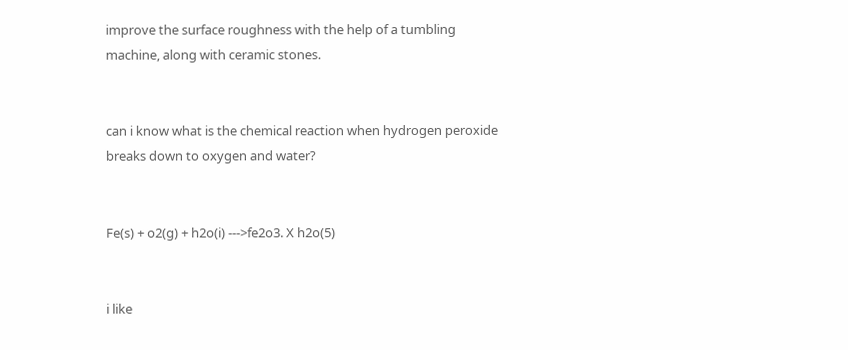improve the surface roughness with the help of a tumbling machine, along with ceramic stones.


can i know what is the chemical reaction when hydrogen peroxide breaks down to oxygen and water?


Fe(s) + o2(g) + h2o(i) --->fe2o3. X h2o(5)


i like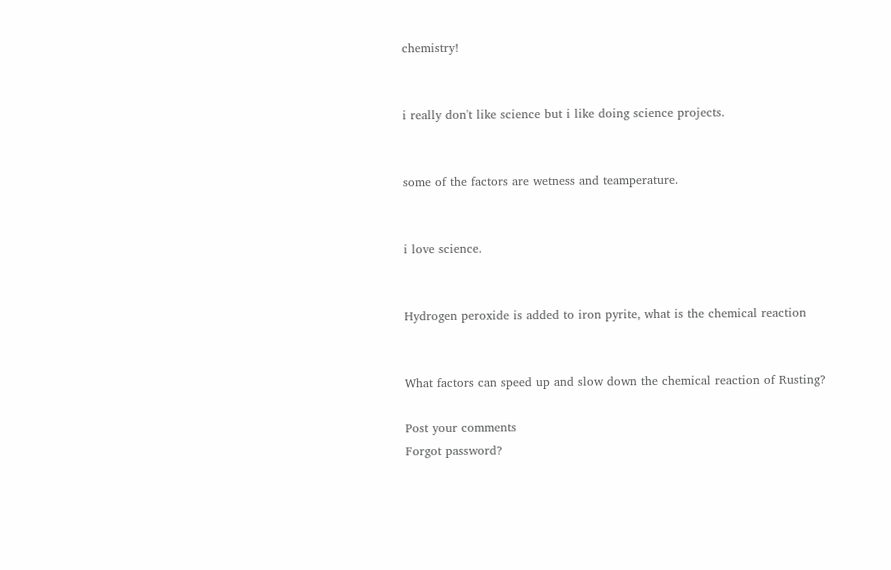chemistry!


i really don't like science but i like doing science projects.


some of the factors are wetness and teamperature.


i love science.


Hydrogen peroxide is added to iron pyrite, what is the chemical reaction


What factors can speed up and slow down the chemical reaction of Rusting?

Post your comments
Forgot password?